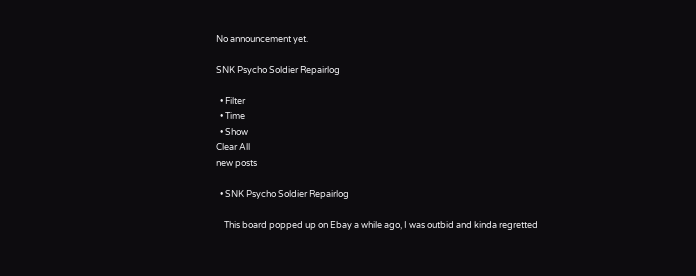No announcement yet.

SNK Psycho Soldier Repairlog

  • Filter
  • Time
  • Show
Clear All
new posts

  • SNK Psycho Soldier Repairlog

    This board popped up on Ebay a while ago, I was outbid and kinda regretted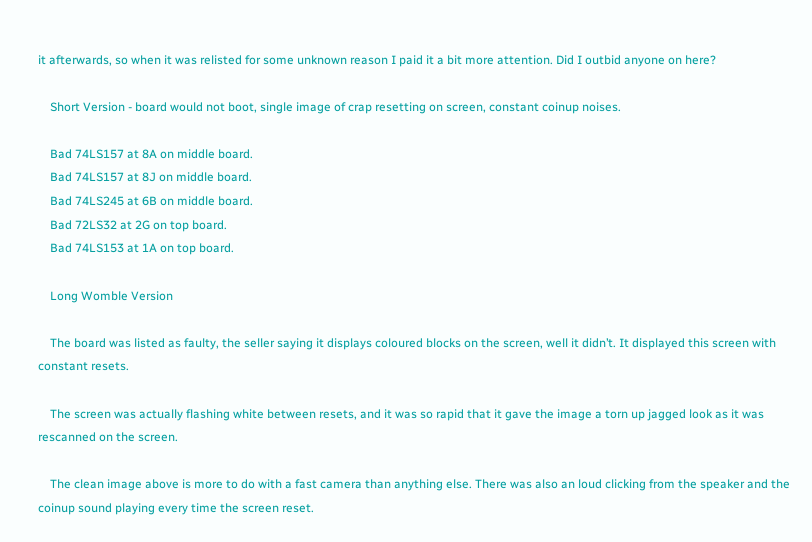it afterwards, so when it was relisted for some unknown reason I paid it a bit more attention. Did I outbid anyone on here?

    Short Version - board would not boot, single image of crap resetting on screen, constant coinup noises.

    Bad 74LS157 at 8A on middle board.
    Bad 74LS157 at 8J on middle board.
    Bad 74LS245 at 6B on middle board.
    Bad 72LS32 at 2G on top board.
    Bad 74LS153 at 1A on top board.

    Long Womble Version

    The board was listed as faulty, the seller saying it displays coloured blocks on the screen, well it didn’t. It displayed this screen with constant resets.

    The screen was actually flashing white between resets, and it was so rapid that it gave the image a torn up jagged look as it was rescanned on the screen.

    The clean image above is more to do with a fast camera than anything else. There was also an loud clicking from the speaker and the coinup sound playing every time the screen reset.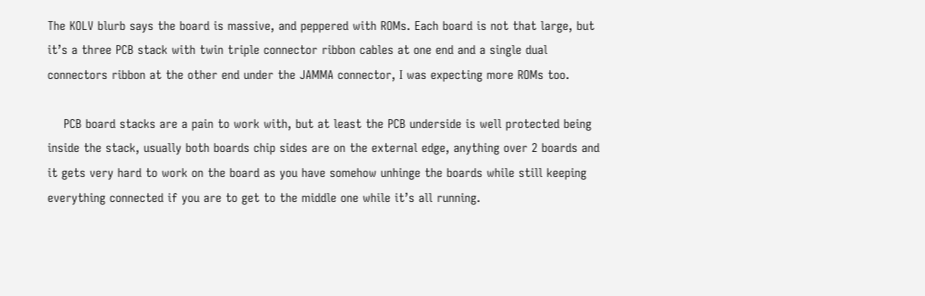The KOLV blurb says the board is massive, and peppered with ROMs. Each board is not that large, but it’s a three PCB stack with twin triple connector ribbon cables at one end and a single dual connectors ribbon at the other end under the JAMMA connector, I was expecting more ROMs too.

    PCB board stacks are a pain to work with, but at least the PCB underside is well protected being inside the stack, usually both boards chip sides are on the external edge, anything over 2 boards and it gets very hard to work on the board as you have somehow unhinge the boards while still keeping everything connected if you are to get to the middle one while it’s all running.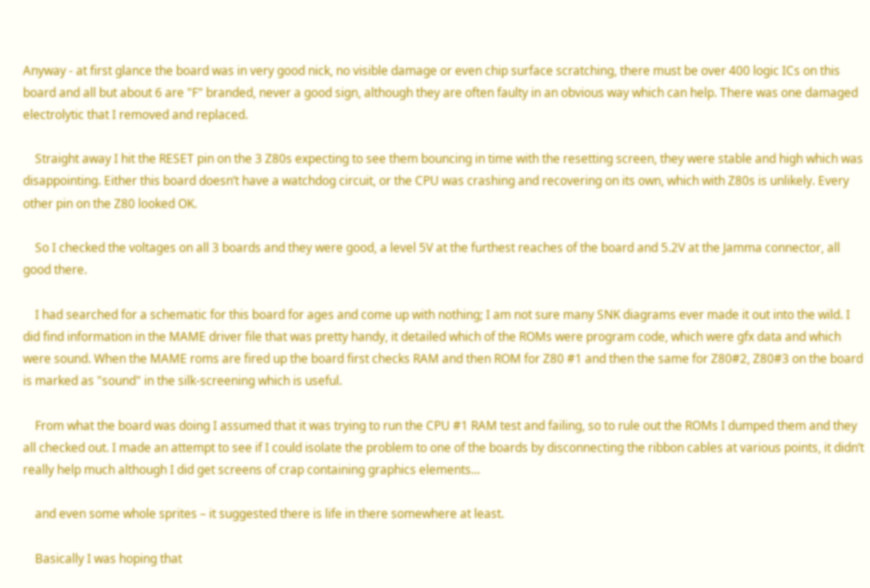Anyway - at first glance the board was in very good nick, no visible damage or even chip surface scratching, there must be over 400 logic ICs on this board and all but about 6 are "F" branded, never a good sign, although they are often faulty in an obvious way which can help. There was one damaged electrolytic that I removed and replaced.

    Straight away I hit the RESET pin on the 3 Z80s expecting to see them bouncing in time with the resetting screen, they were stable and high which was disappointing. Either this board doesn’t have a watchdog circuit, or the CPU was crashing and recovering on its own, which with Z80s is unlikely. Every other pin on the Z80 looked OK.

    So I checked the voltages on all 3 boards and they were good, a level 5V at the furthest reaches of the board and 5.2V at the Jamma connector, all good there.

    I had searched for a schematic for this board for ages and come up with nothing; I am not sure many SNK diagrams ever made it out into the wild. I did find information in the MAME driver file that was pretty handy, it detailed which of the ROMs were program code, which were gfx data and which were sound. When the MAME roms are fired up the board first checks RAM and then ROM for Z80 #1 and then the same for Z80#2, Z80#3 on the board is marked as "sound" in the silk-screening which is useful.

    From what the board was doing I assumed that it was trying to run the CPU #1 RAM test and failing, so to rule out the ROMs I dumped them and they all checked out. I made an attempt to see if I could isolate the problem to one of the boards by disconnecting the ribbon cables at various points, it didn’t really help much although I did get screens of crap containing graphics elements...

    and even some whole sprites – it suggested there is life in there somewhere at least.

    Basically I was hoping that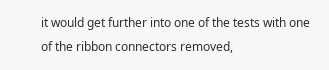it would get further into one of the tests with one of the ribbon connectors removed,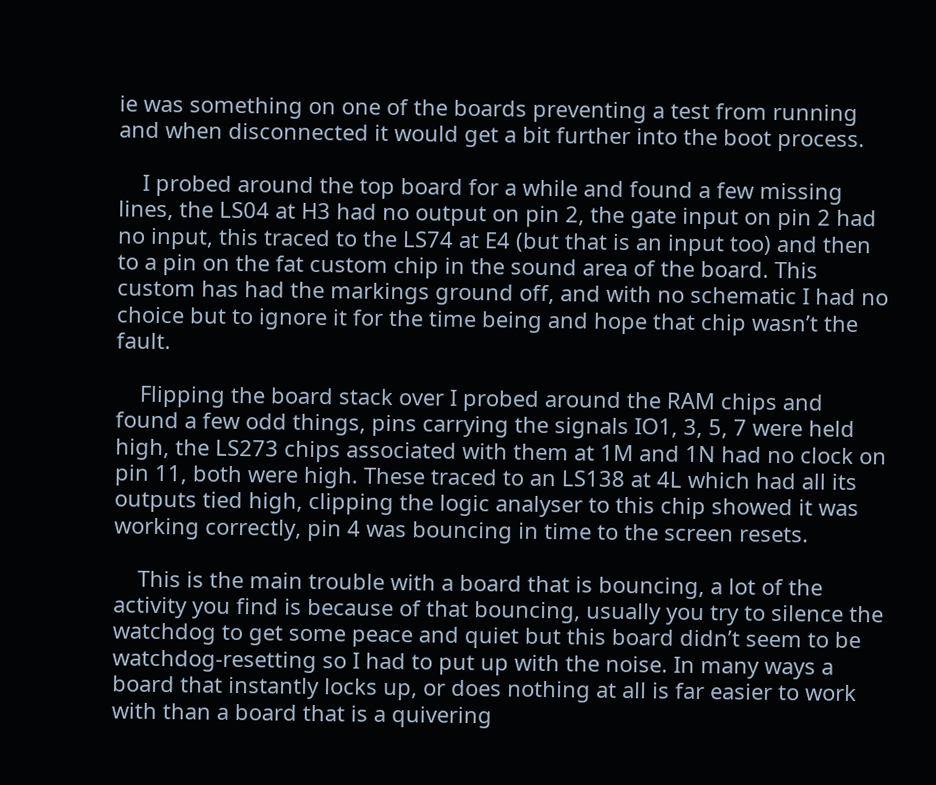ie was something on one of the boards preventing a test from running and when disconnected it would get a bit further into the boot process.

    I probed around the top board for a while and found a few missing lines, the LS04 at H3 had no output on pin 2, the gate input on pin 2 had no input, this traced to the LS74 at E4 (but that is an input too) and then to a pin on the fat custom chip in the sound area of the board. This custom has had the markings ground off, and with no schematic I had no choice but to ignore it for the time being and hope that chip wasn’t the fault.

    Flipping the board stack over I probed around the RAM chips and found a few odd things, pins carrying the signals IO1, 3, 5, 7 were held high, the LS273 chips associated with them at 1M and 1N had no clock on pin 11, both were high. These traced to an LS138 at 4L which had all its outputs tied high, clipping the logic analyser to this chip showed it was working correctly, pin 4 was bouncing in time to the screen resets.

    This is the main trouble with a board that is bouncing, a lot of the activity you find is because of that bouncing, usually you try to silence the watchdog to get some peace and quiet but this board didn’t seem to be watchdog-resetting so I had to put up with the noise. In many ways a board that instantly locks up, or does nothing at all is far easier to work with than a board that is a quivering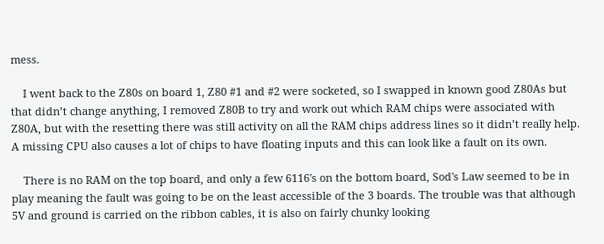mess.

    I went back to the Z80s on board 1, Z80 #1 and #2 were socketed, so I swapped in known good Z80As but that didn’t change anything, I removed Z80B to try and work out which RAM chips were associated with Z80A, but with the resetting there was still activity on all the RAM chips address lines so it didn’t really help. A missing CPU also causes a lot of chips to have floating inputs and this can look like a fault on its own.

    There is no RAM on the top board, and only a few 6116's on the bottom board, Sod's Law seemed to be in play meaning the fault was going to be on the least accessible of the 3 boards. The trouble was that although 5V and ground is carried on the ribbon cables, it is also on fairly chunky looking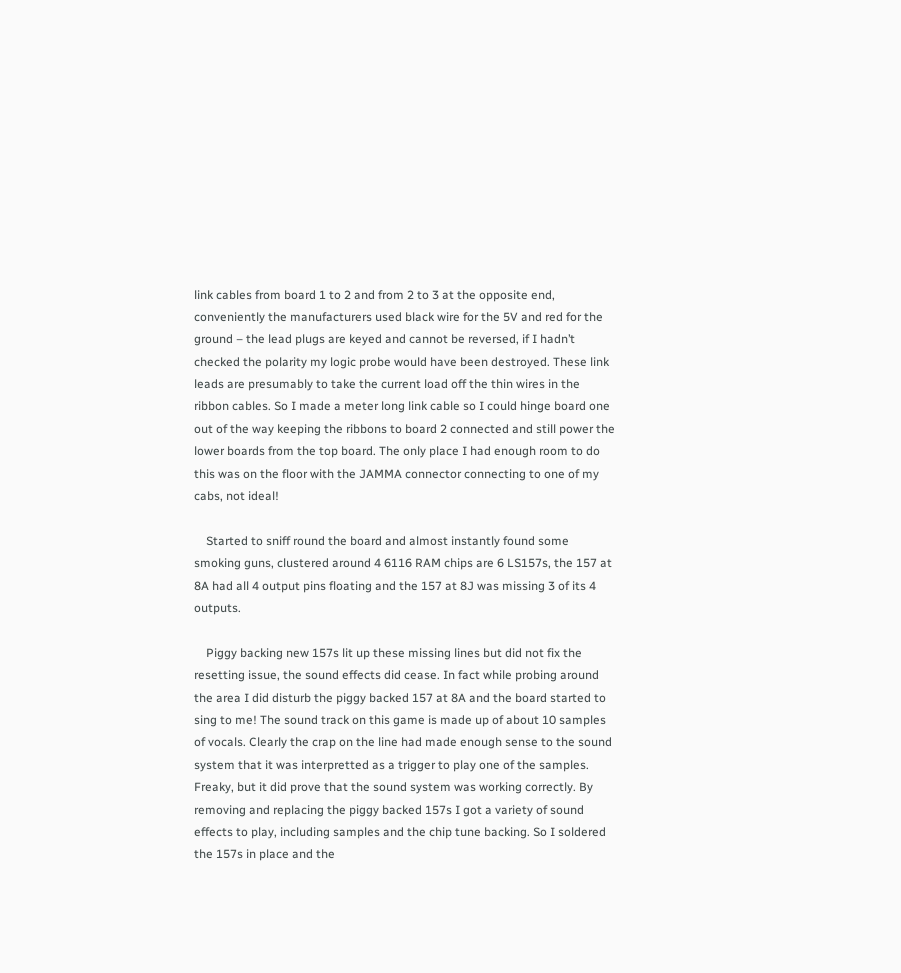link cables from board 1 to 2 and from 2 to 3 at the opposite end, conveniently the manufacturers used black wire for the 5V and red for the ground – the lead plugs are keyed and cannot be reversed, if I hadn’t checked the polarity my logic probe would have been destroyed. These link leads are presumably to take the current load off the thin wires in the ribbon cables. So I made a meter long link cable so I could hinge board one out of the way keeping the ribbons to board 2 connected and still power the lower boards from the top board. The only place I had enough room to do this was on the floor with the JAMMA connector connecting to one of my cabs, not ideal!

    Started to sniff round the board and almost instantly found some smoking guns, clustered around 4 6116 RAM chips are 6 LS157s, the 157 at 8A had all 4 output pins floating and the 157 at 8J was missing 3 of its 4 outputs.

    Piggy backing new 157s lit up these missing lines but did not fix the resetting issue, the sound effects did cease. In fact while probing around the area I did disturb the piggy backed 157 at 8A and the board started to sing to me! The sound track on this game is made up of about 10 samples of vocals. Clearly the crap on the line had made enough sense to the sound system that it was interpretted as a trigger to play one of the samples. Freaky, but it did prove that the sound system was working correctly. By removing and replacing the piggy backed 157s I got a variety of sound effects to play, including samples and the chip tune backing. So I soldered the 157s in place and the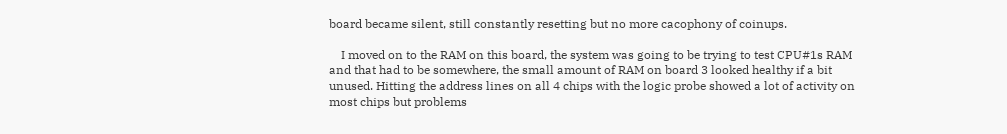board became silent, still constantly resetting but no more cacophony of coinups.

    I moved on to the RAM on this board, the system was going to be trying to test CPU#1s RAM and that had to be somewhere, the small amount of RAM on board 3 looked healthy if a bit unused. Hitting the address lines on all 4 chips with the logic probe showed a lot of activity on most chips but problems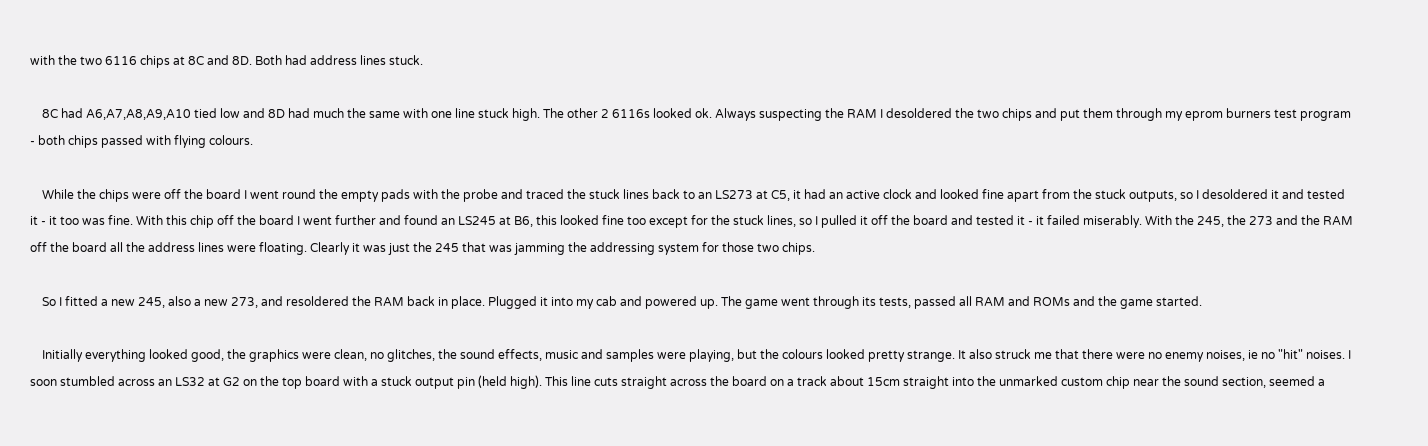with the two 6116 chips at 8C and 8D. Both had address lines stuck.

    8C had A6,A7,A8,A9,A10 tied low and 8D had much the same with one line stuck high. The other 2 6116s looked ok. Always suspecting the RAM I desoldered the two chips and put them through my eprom burners test program - both chips passed with flying colours.

    While the chips were off the board I went round the empty pads with the probe and traced the stuck lines back to an LS273 at C5, it had an active clock and looked fine apart from the stuck outputs, so I desoldered it and tested it - it too was fine. With this chip off the board I went further and found an LS245 at B6, this looked fine too except for the stuck lines, so I pulled it off the board and tested it - it failed miserably. With the 245, the 273 and the RAM off the board all the address lines were floating. Clearly it was just the 245 that was jamming the addressing system for those two chips.

    So I fitted a new 245, also a new 273, and resoldered the RAM back in place. Plugged it into my cab and powered up. The game went through its tests, passed all RAM and ROMs and the game started.

    Initially everything looked good, the graphics were clean, no glitches, the sound effects, music and samples were playing, but the colours looked pretty strange. It also struck me that there were no enemy noises, ie no "hit" noises. I soon stumbled across an LS32 at G2 on the top board with a stuck output pin (held high). This line cuts straight across the board on a track about 15cm straight into the unmarked custom chip near the sound section, seemed a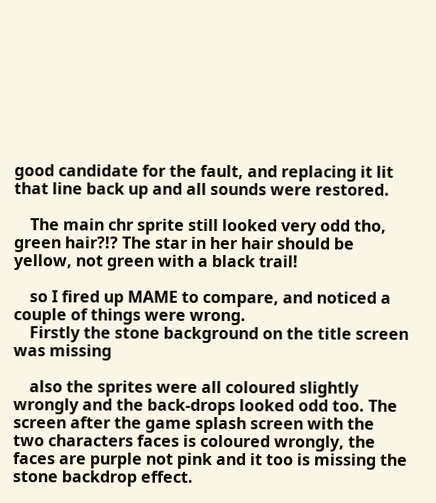good candidate for the fault, and replacing it lit that line back up and all sounds were restored.

    The main chr sprite still looked very odd tho, green hair?!? The star in her hair should be yellow, not green with a black trail!

    so I fired up MAME to compare, and noticed a couple of things were wrong.
    Firstly the stone background on the title screen was missing

    also the sprites were all coloured slightly wrongly and the back-drops looked odd too. The screen after the game splash screen with the two characters faces is coloured wrongly, the faces are purple not pink and it too is missing the stone backdrop effect.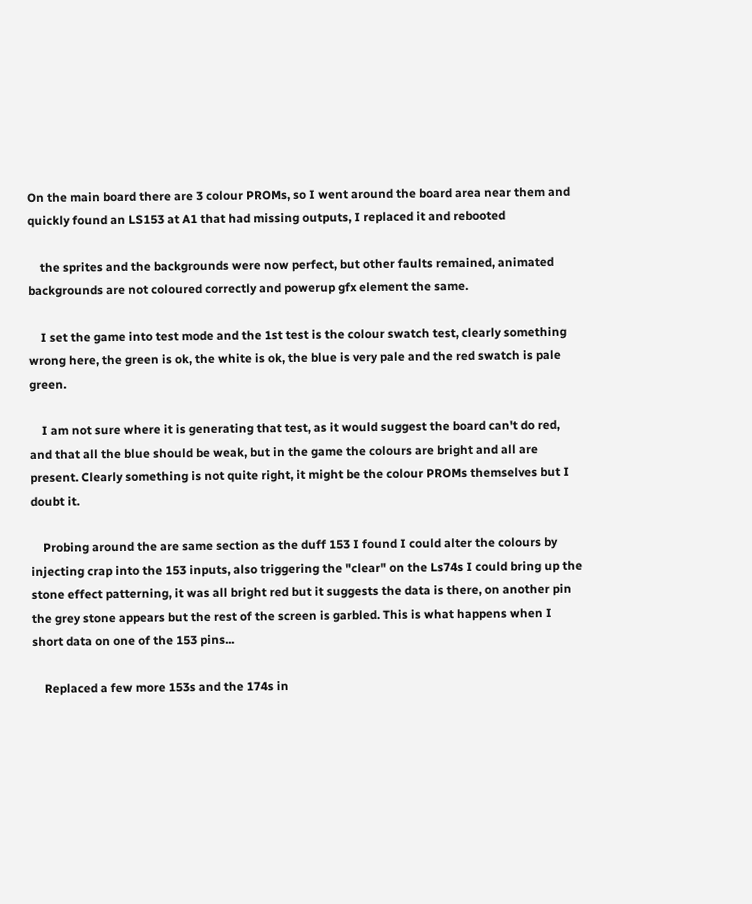On the main board there are 3 colour PROMs, so I went around the board area near them and quickly found an LS153 at A1 that had missing outputs, I replaced it and rebooted

    the sprites and the backgrounds were now perfect, but other faults remained, animated backgrounds are not coloured correctly and powerup gfx element the same.

    I set the game into test mode and the 1st test is the colour swatch test, clearly something wrong here, the green is ok, the white is ok, the blue is very pale and the red swatch is pale green.

    I am not sure where it is generating that test, as it would suggest the board can't do red, and that all the blue should be weak, but in the game the colours are bright and all are present. Clearly something is not quite right, it might be the colour PROMs themselves but I doubt it.

    Probing around the are same section as the duff 153 I found I could alter the colours by injecting crap into the 153 inputs, also triggering the "clear" on the Ls74s I could bring up the stone effect patterning, it was all bright red but it suggests the data is there, on another pin the grey stone appears but the rest of the screen is garbled. This is what happens when I short data on one of the 153 pins...

    Replaced a few more 153s and the 174s in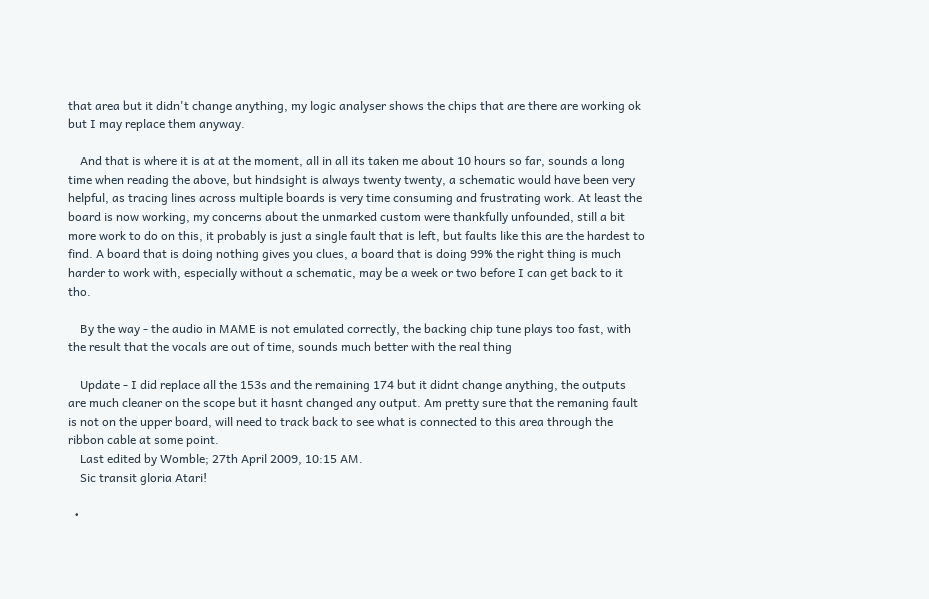that area but it didn't change anything, my logic analyser shows the chips that are there are working ok but I may replace them anyway.

    And that is where it is at at the moment, all in all its taken me about 10 hours so far, sounds a long time when reading the above, but hindsight is always twenty twenty, a schematic would have been very helpful, as tracing lines across multiple boards is very time consuming and frustrating work. At least the board is now working, my concerns about the unmarked custom were thankfully unfounded, still a bit more work to do on this, it probably is just a single fault that is left, but faults like this are the hardest to find. A board that is doing nothing gives you clues, a board that is doing 99% the right thing is much harder to work with, especially without a schematic, may be a week or two before I can get back to it tho.

    By the way - the audio in MAME is not emulated correctly, the backing chip tune plays too fast, with the result that the vocals are out of time, sounds much better with the real thing

    Update - I did replace all the 153s and the remaining 174 but it didnt change anything, the outputs are much cleaner on the scope but it hasnt changed any output. Am pretty sure that the remaning fault is not on the upper board, will need to track back to see what is connected to this area through the ribbon cable at some point.
    Last edited by Womble; 27th April 2009, 10:15 AM.
    Sic transit gloria Atari!

  •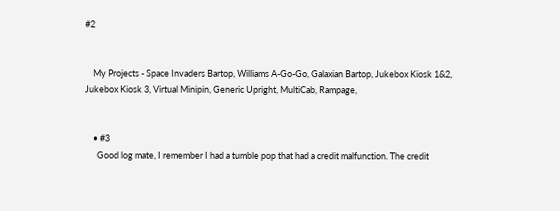#2


    My Projects - Space Invaders Bartop, Williams A-Go-Go, Galaxian Bartop, Jukebox Kiosk 1&2, Jukebox Kiosk 3, Virtual Minipin, Generic Upright, MultiCab, Rampage,


    • #3
      Good log mate, I remember I had a tumble pop that had a credit malfunction. The credit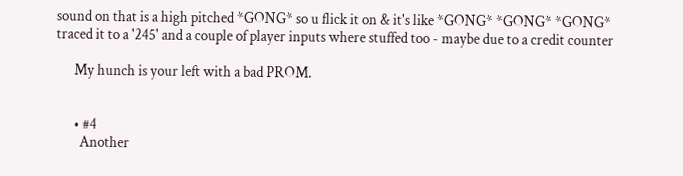sound on that is a high pitched *GONG* so u flick it on & it's like *GONG* *GONG* *GONG* traced it to a '245' and a couple of player inputs where stuffed too - maybe due to a credit counter

      My hunch is your left with a bad PROM.


      • #4
        Another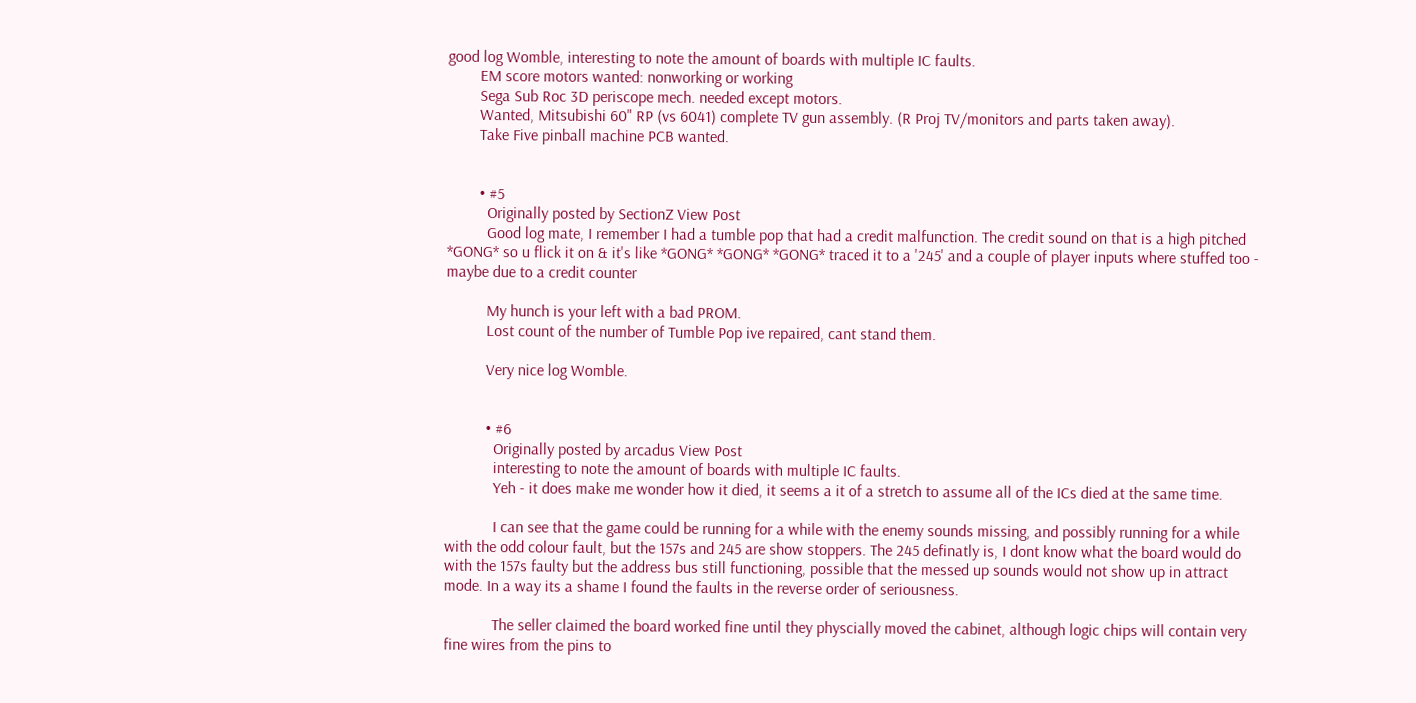good log Womble, interesting to note the amount of boards with multiple IC faults.
        EM score motors wanted: nonworking or working
        Sega Sub Roc 3D periscope mech. needed except motors.
        Wanted, Mitsubishi 60" RP (vs 6041) complete TV gun assembly. (R Proj TV/monitors and parts taken away).
        Take Five pinball machine PCB wanted.


        • #5
          Originally posted by SectionZ View Post
          Good log mate, I remember I had a tumble pop that had a credit malfunction. The credit sound on that is a high pitched *GONG* so u flick it on & it's like *GONG* *GONG* *GONG* traced it to a '245' and a couple of player inputs where stuffed too - maybe due to a credit counter

          My hunch is your left with a bad PROM.
          Lost count of the number of Tumble Pop ive repaired, cant stand them.

          Very nice log Womble.


          • #6
            Originally posted by arcadus View Post
            interesting to note the amount of boards with multiple IC faults.
            Yeh - it does make me wonder how it died, it seems a it of a stretch to assume all of the ICs died at the same time.

            I can see that the game could be running for a while with the enemy sounds missing, and possibly running for a while with the odd colour fault, but the 157s and 245 are show stoppers. The 245 definatly is, I dont know what the board would do with the 157s faulty but the address bus still functioning, possible that the messed up sounds would not show up in attract mode. In a way its a shame I found the faults in the reverse order of seriousness.

            The seller claimed the board worked fine until they physcially moved the cabinet, although logic chips will contain very fine wires from the pins to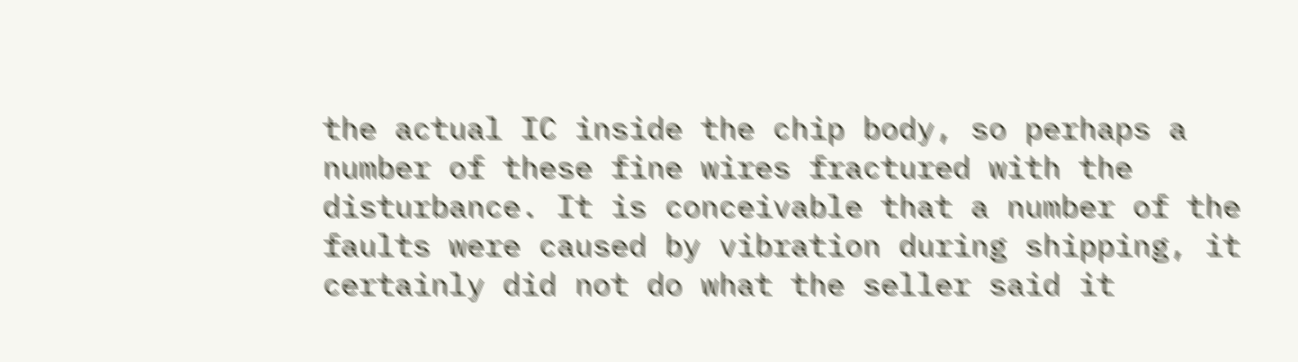the actual IC inside the chip body, so perhaps a number of these fine wires fractured with the disturbance. It is conceivable that a number of the faults were caused by vibration during shipping, it certainly did not do what the seller said it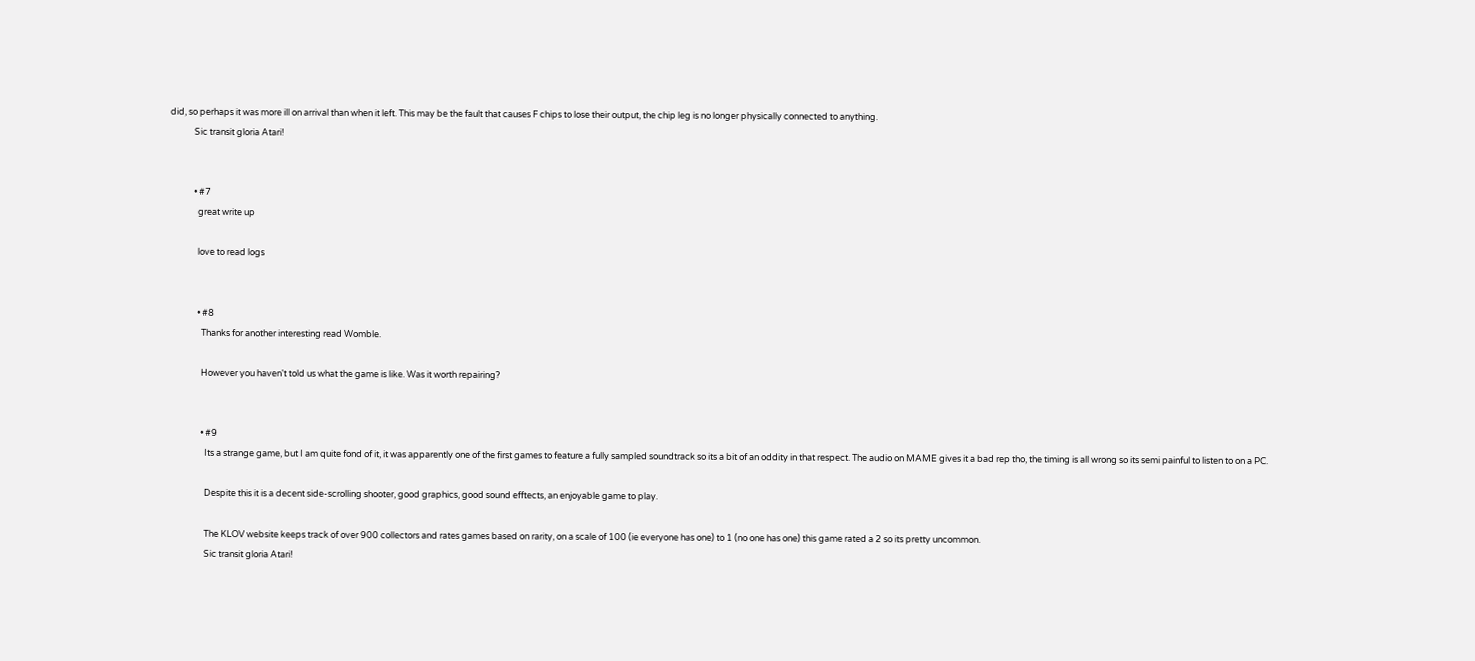did, so perhaps it was more ill on arrival than when it left. This may be the fault that causes F chips to lose their output, the chip leg is no longer physically connected to anything.
            Sic transit gloria Atari!


            • #7
              great write up

              love to read logs


              • #8
                Thanks for another interesting read Womble.

                However you haven't told us what the game is like. Was it worth repairing?


                • #9
                  Its a strange game, but I am quite fond of it, it was apparently one of the first games to feature a fully sampled soundtrack so its a bit of an oddity in that respect. The audio on MAME gives it a bad rep tho, the timing is all wrong so its semi painful to listen to on a PC.

                  Despite this it is a decent side-scrolling shooter, good graphics, good sound efftects, an enjoyable game to play.

                  The KLOV website keeps track of over 900 collectors and rates games based on rarity, on a scale of 100 (ie everyone has one) to 1 (no one has one) this game rated a 2 so its pretty uncommon.
                  Sic transit gloria Atari!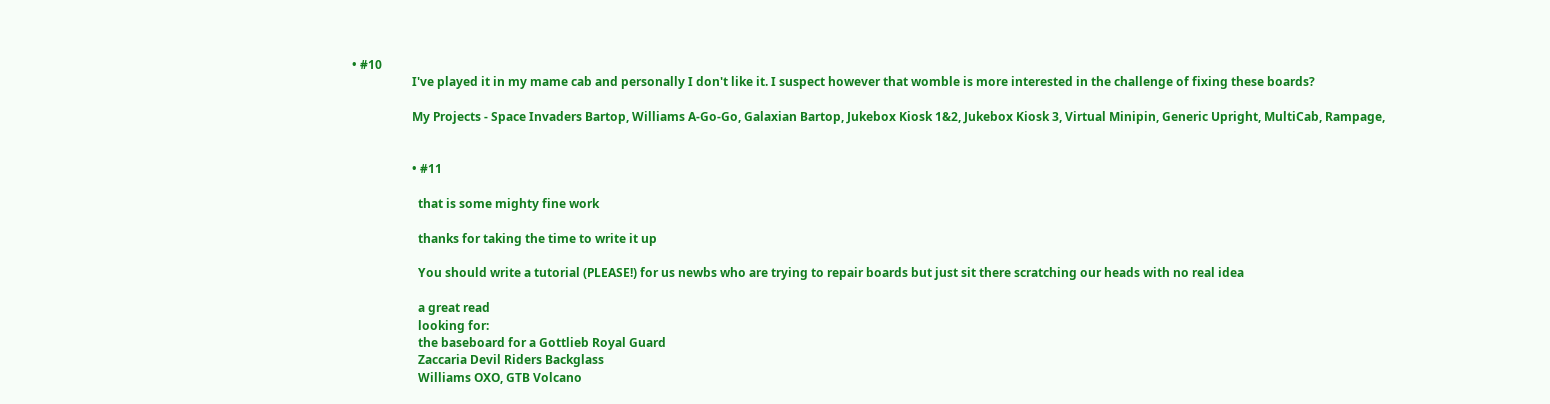• #10
                    I've played it in my mame cab and personally I don't like it. I suspect however that womble is more interested in the challenge of fixing these boards?

                    My Projects - Space Invaders Bartop, Williams A-Go-Go, Galaxian Bartop, Jukebox Kiosk 1&2, Jukebox Kiosk 3, Virtual Minipin, Generic Upright, MultiCab, Rampage,


                    • #11

                      that is some mighty fine work

                      thanks for taking the time to write it up

                      You should write a tutorial (PLEASE!) for us newbs who are trying to repair boards but just sit there scratching our heads with no real idea

                      a great read
                      looking for:
                      the baseboard for a Gottlieb Royal Guard
                      Zaccaria Devil Riders Backglass
                      Williams OXO, GTB Volcano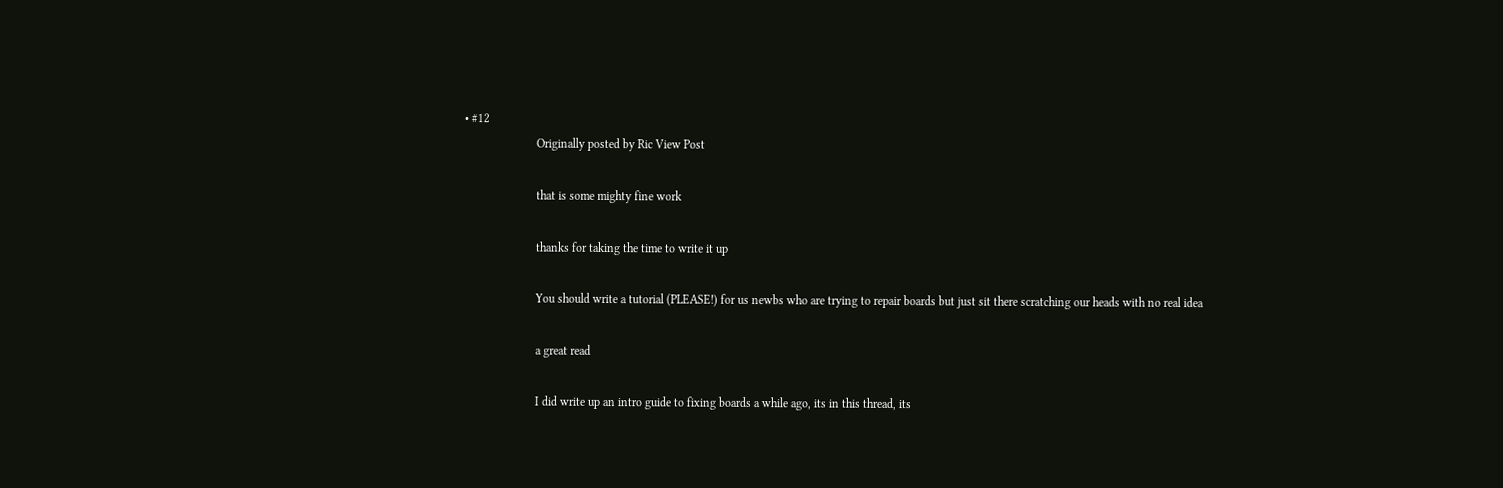• #12
                        Originally posted by Ric View Post

                        that is some mighty fine work

                        thanks for taking the time to write it up

                        You should write a tutorial (PLEASE!) for us newbs who are trying to repair boards but just sit there scratching our heads with no real idea

                        a great read

                        I did write up an intro guide to fixing boards a while ago, its in this thread, its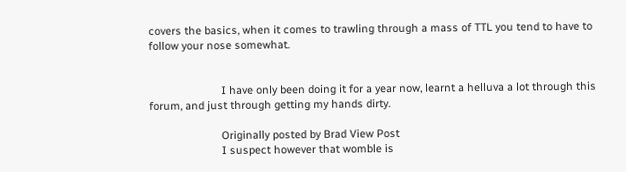covers the basics, when it comes to trawling through a mass of TTL you tend to have to follow your nose somewhat.


                        I have only been doing it for a year now, learnt a helluva a lot through this forum, and just through getting my hands dirty.

                        Originally posted by Brad View Post
                        I suspect however that womble is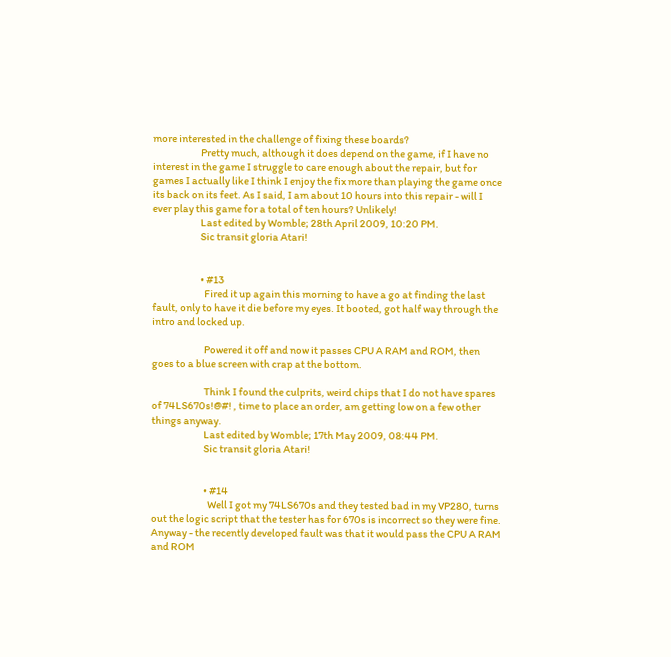more interested in the challenge of fixing these boards?
                        Pretty much, although it does depend on the game, if I have no interest in the game I struggle to care enough about the repair, but for games I actually like I think I enjoy the fix more than playing the game once its back on its feet. As I said, I am about 10 hours into this repair - will I ever play this game for a total of ten hours? Unlikely!
                        Last edited by Womble; 28th April 2009, 10:20 PM.
                        Sic transit gloria Atari!


                        • #13
                          Fired it up again this morning to have a go at finding the last fault, only to have it die before my eyes. It booted, got half way through the intro and locked up.

                          Powered it off and now it passes CPU A RAM and ROM, then goes to a blue screen with crap at the bottom.

                          Think I found the culprits, weird chips that I do not have spares of 74LS670s!@#! , time to place an order, am getting low on a few other things anyway.
                          Last edited by Womble; 17th May 2009, 08:44 PM.
                          Sic transit gloria Atari!


                          • #14
                            Well I got my 74LS670s and they tested bad in my VP280, turns out the logic script that the tester has for 670s is incorrect so they were fine. Anyway - the recently developed fault was that it would pass the CPU A RAM and ROM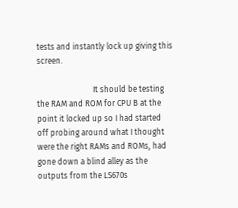tests and instantly lock up giving this screen.

                            It should be testing the RAM and ROM for CPU B at the point it locked up so I had started off probing around what I thought were the right RAMs and ROMs, had gone down a blind alley as the outputs from the LS670s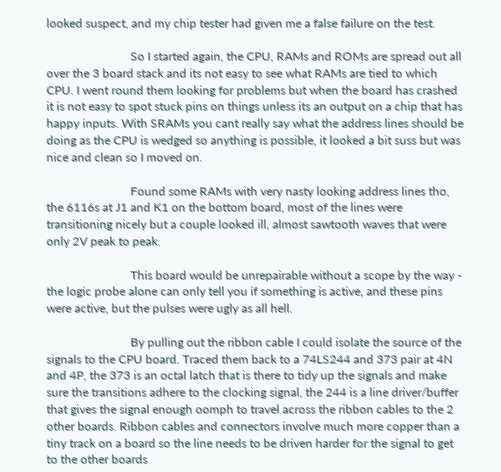looked suspect, and my chip tester had given me a false failure on the test.

                            So I started again, the CPU, RAMs and ROMs are spread out all over the 3 board stack and its not easy to see what RAMs are tied to which CPU. I went round them looking for problems but when the board has crashed it is not easy to spot stuck pins on things unless its an output on a chip that has happy inputs. With SRAMs you cant really say what the address lines should be doing as the CPU is wedged so anything is possible, it looked a bit suss but was nice and clean so I moved on.

                            Found some RAMs with very nasty looking address lines tho, the 6116s at J1 and K1 on the bottom board, most of the lines were transitioning nicely but a couple looked ill, almost sawtooth waves that were only 2V peak to peak.

                            This board would be unrepairable without a scope by the way - the logic probe alone can only tell you if something is active, and these pins were active, but the pulses were ugly as all hell.

                            By pulling out the ribbon cable I could isolate the source of the signals to the CPU board. Traced them back to a 74LS244 and 373 pair at 4N and 4P, the 373 is an octal latch that is there to tidy up the signals and make sure the transitions adhere to the clocking signal, the 244 is a line driver/buffer that gives the signal enough oomph to travel across the ribbon cables to the 2 other boards. Ribbon cables and connectors involve much more copper than a tiny track on a board so the line needs to be driven harder for the signal to get to the other boards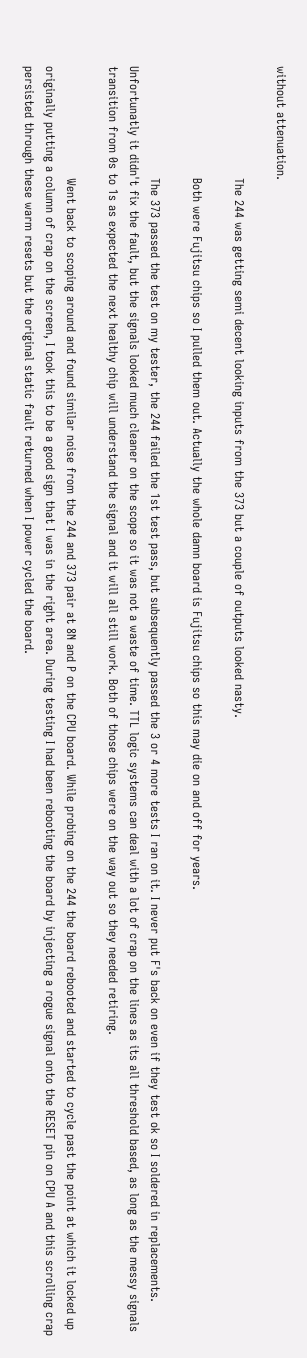without attenuation.

                            The 244 was getting semi decent looking inputs from the 373 but a couple of outputs looked nasty.

                            Both were Fujitsu chips so I pulled them out. Actually the whole damn board is Fujitsu chips so this may die on and off for years.

                            The 373 passed the test on my tester, the 244 failed the 1st test pass, but subsequently passed the 3 or 4 more tests I ran on it. I never put F's back on even if they test ok so I soldered in replacements. Unfortunatly it didn't fix the fault, but the signals looked much cleaner on the scope so it was not a waste of time. TTL logic systems can deal with a lot of crap on the lines as its all threshold based, as long as the messy signals transition from 0s to 1s as expected the next healthy chip will understand the signal and it will all still work. Both of those chips were on the way out so they needed retiring.

                            Went back to scoping around and found similar noise from the 244 and 373 pair at 8N and P on the CPU board. While probing on the 244 the board rebooted and started to cycle past the point at which it locked up originally putting a column of crap on the screen, I took this to be a good sign that I was in the right area. During testing I had been rebooting the board by injecting a rogue signal onto the RESET pin on CPU A and this scrolling crap persisted through these warm resets but the original static fault returned when I power cycled the board.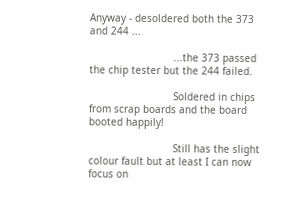Anyway - desoldered both the 373 and 244 ...

                            ...the 373 passed the chip tester but the 244 failed.

                            Soldered in chips from scrap boards and the board booted happily!

                            Still has the slight colour fault but at least I can now focus on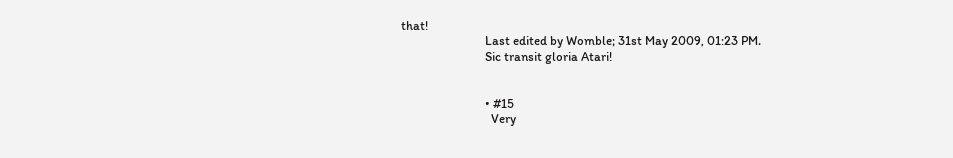that!
                            Last edited by Womble; 31st May 2009, 01:23 PM.
                            Sic transit gloria Atari!


                            • #15
                              Very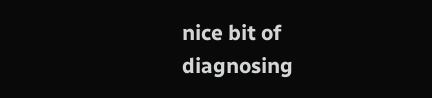nice bit of diagnosing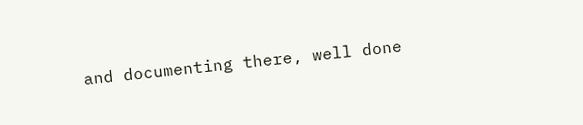and documenting there, well done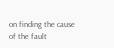on finding the cause of the fault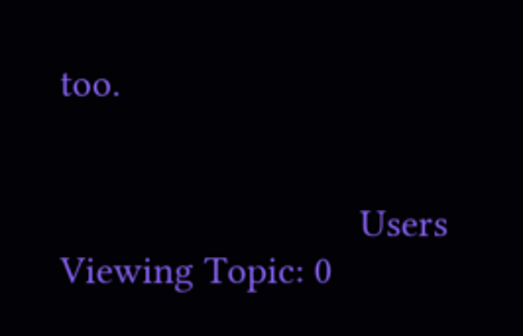too.


                              Users Viewing Topic: 0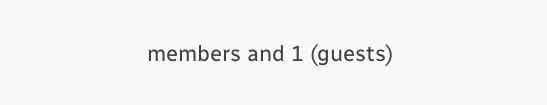members and 1 (guests)